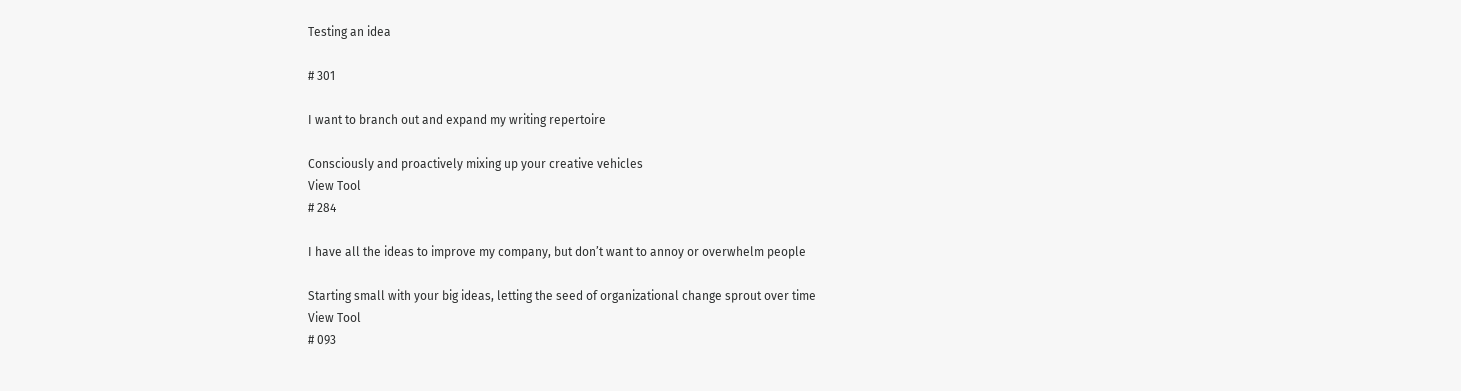Testing an idea

# 301

I want to branch out and expand my writing repertoire

Consciously and proactively mixing up your creative vehicles
View Tool
# 284

I have all the ideas to improve my company, but don’t want to annoy or overwhelm people

Starting small with your big ideas, letting the seed of organizational change sprout over time
View Tool
# 093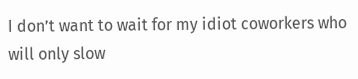I don’t want to wait for my idiot coworkers who will only slow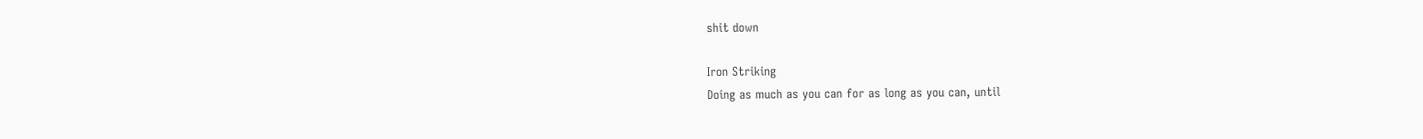shit down

Iron Striking
Doing as much as you can for as long as you can, until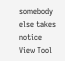somebody else takes notice
View Tool